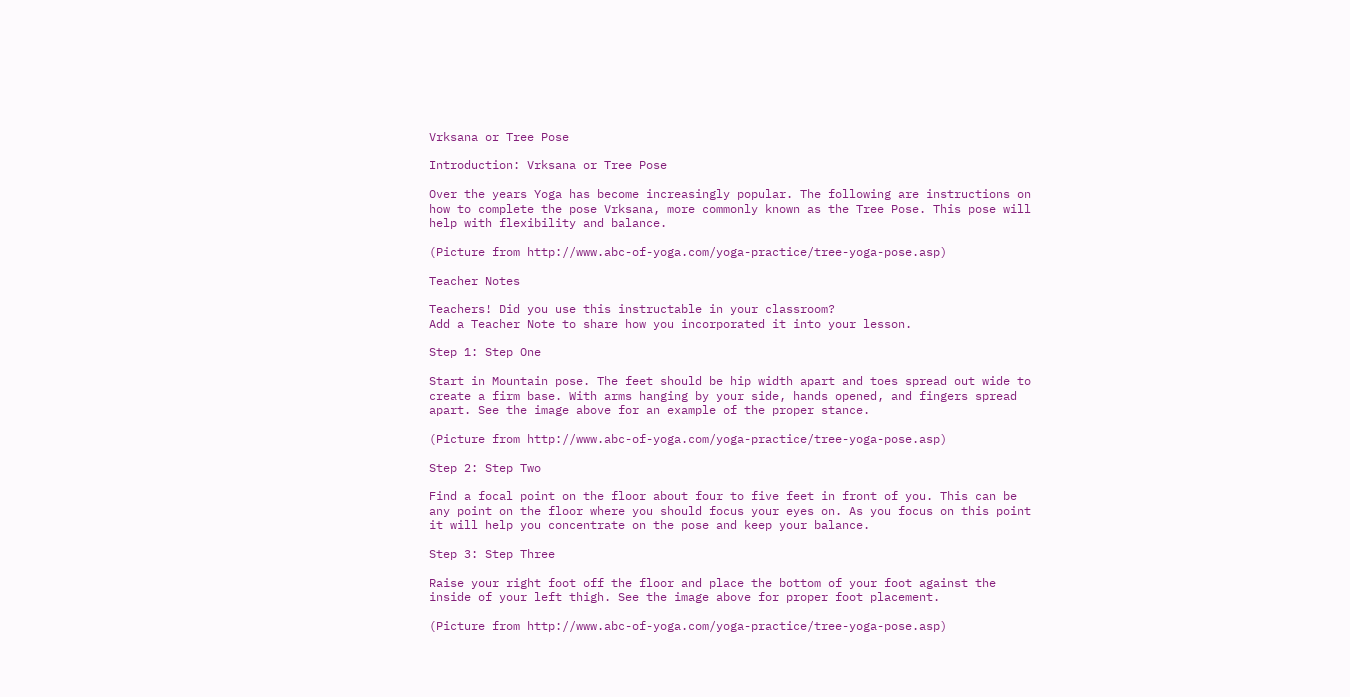Vrksana or Tree Pose

Introduction: Vrksana or Tree Pose

Over the years Yoga has become increasingly popular. The following are instructions on how to complete the pose Vrksana, more commonly known as the Tree Pose. This pose will help with flexibility and balance.

(Picture from http://www.abc-of-yoga.com/yoga-practice/tree-yoga-pose.asp)

Teacher Notes

Teachers! Did you use this instructable in your classroom?
Add a Teacher Note to share how you incorporated it into your lesson.

Step 1: Step One

Start in Mountain pose. The feet should be hip width apart and toes spread out wide to create a firm base. With arms hanging by your side, hands opened, and fingers spread apart. See the image above for an example of the proper stance.

(Picture from http://www.abc-of-yoga.com/yoga-practice/tree-yoga-pose.asp)

Step 2: Step Two

Find a focal point on the floor about four to five feet in front of you. This can be any point on the floor where you should focus your eyes on. As you focus on this point it will help you concentrate on the pose and keep your balance.

Step 3: Step Three

Raise your right foot off the floor and place the bottom of your foot against the inside of your left thigh. See the image above for proper foot placement.

(Picture from http://www.abc-of-yoga.com/yoga-practice/tree-yoga-pose.asp)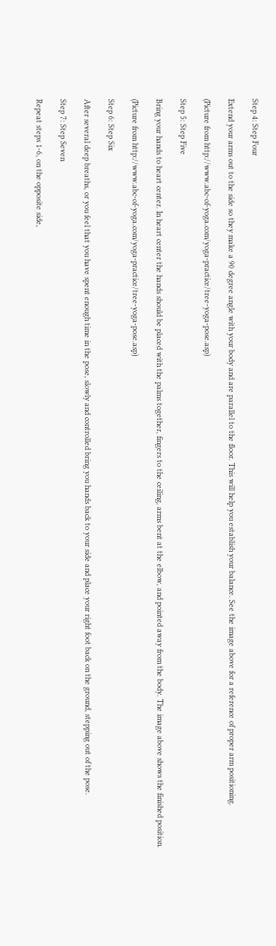Step 4: Step Four

Extend your arms out to the side so they make a 90 degree angle with your body and are parallel to the floor. This will help you establish your balance. See the image above for a reference of proper arm positioning.

(Picture from http://www.abc-of-yoga.com/yoga-practice/tree-yoga-pose.asp)

Step 5: Step Five

Bring your hands to heart center. In heart center the hands should be placed with the palms together, fingers to the ceiling, arms bent at the elbow, and pointed away from the body. The image above shows the finished position.

(Picture from http://www.abc-of-yoga.com/yoga-practice/tree-yoga-pose.asp)

Step 6: Step Six

After several deep breaths, or you feel that you have spent enough time in the pose, slowly and controlled bring you hands back to your side and place your right foot back on the ground, stepping out of the pose.

Step 7: Step Seven

Repeat steps 1-6, on the opposite side,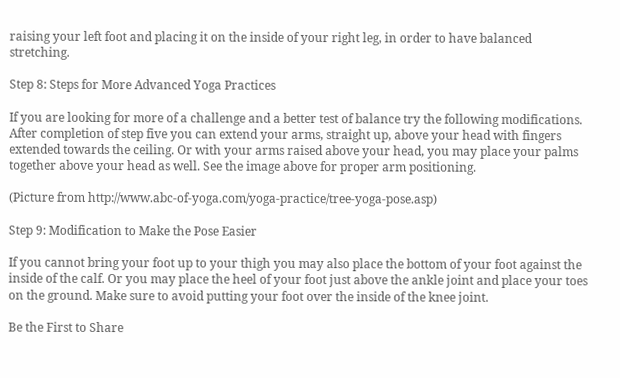raising your left foot and placing it on the inside of your right leg, in order to have balanced stretching.

Step 8: Steps for More Advanced Yoga Practices

If you are looking for more of a challenge and a better test of balance try the following modifications. After completion of step five you can extend your arms, straight up, above your head with fingers extended towards the ceiling. Or with your arms raised above your head, you may place your palms together above your head as well. See the image above for proper arm positioning.

(Picture from http://www.abc-of-yoga.com/yoga-practice/tree-yoga-pose.asp)

Step 9: Modification to Make the Pose Easier

If you cannot bring your foot up to your thigh you may also place the bottom of your foot against the inside of the calf. Or you may place the heel of your foot just above the ankle joint and place your toes on the ground. Make sure to avoid putting your foot over the inside of the knee joint.

Be the First to Share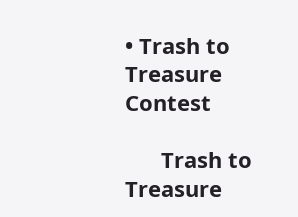• Trash to Treasure Contest

      Trash to Treasure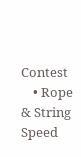Contest
    • Rope & String Speed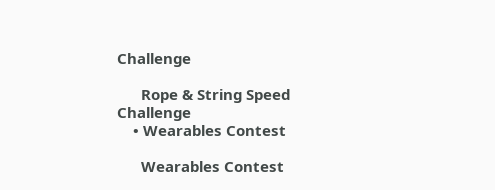Challenge

      Rope & String Speed Challenge
    • Wearables Contest

      Wearables Contest